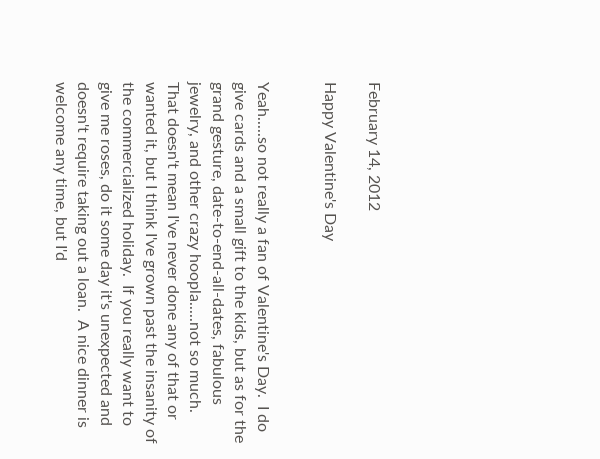February 14, 2012

Happy Valentine's Day


Yeah.....so not really a fan of Valentine's Day.  I do give cards and a small gift to the kids, but as for the grand gesture, date-to-end-all-dates, fabulous jewelry, and other crazy hoopla.....not so much.  That doesn't mean I've never done any of that or wanted it, but I think I've grown past the insanity of the commercialized holiday.  If you really want to give me roses, do it some day it's unexpected and doesn't require taking out a loan.  A nice dinner is welcome any time, but I'd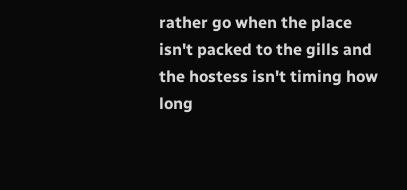rather go when the place isn't packed to the gills and the hostess isn't timing how long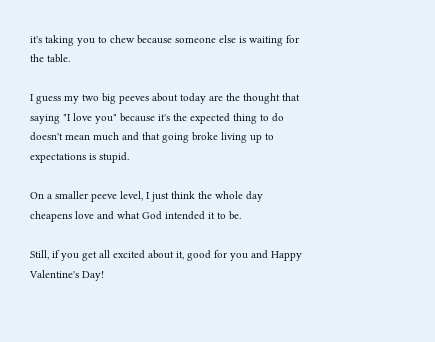it's taking you to chew because someone else is waiting for the table.

I guess my two big peeves about today are the thought that saying "I love you" because it's the expected thing to do doesn't mean much and that going broke living up to expectations is stupid.

On a smaller peeve level, I just think the whole day cheapens love and what God intended it to be.

Still, if you get all excited about it, good for you and Happy Valentine's Day!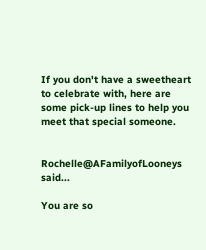If you don't have a sweetheart to celebrate with, here are some pick-up lines to help you meet that special someone.


Rochelle@AFamilyofLooneys said...

You are so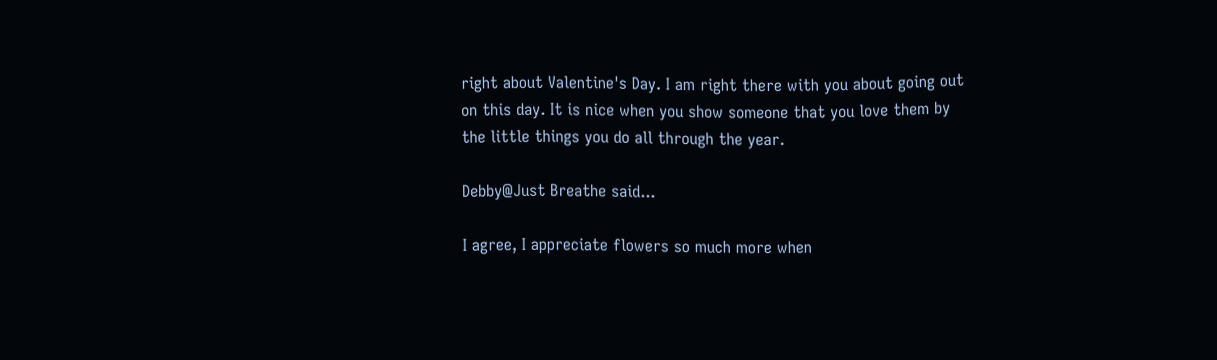right about Valentine's Day. I am right there with you about going out on this day. It is nice when you show someone that you love them by the little things you do all through the year.

Debby@Just Breathe said...

I agree, I appreciate flowers so much more when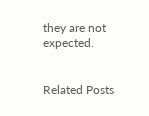they are not expected.


Related Posts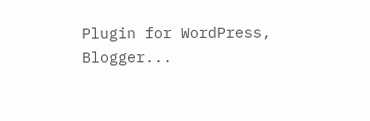Plugin for WordPress, Blogger...